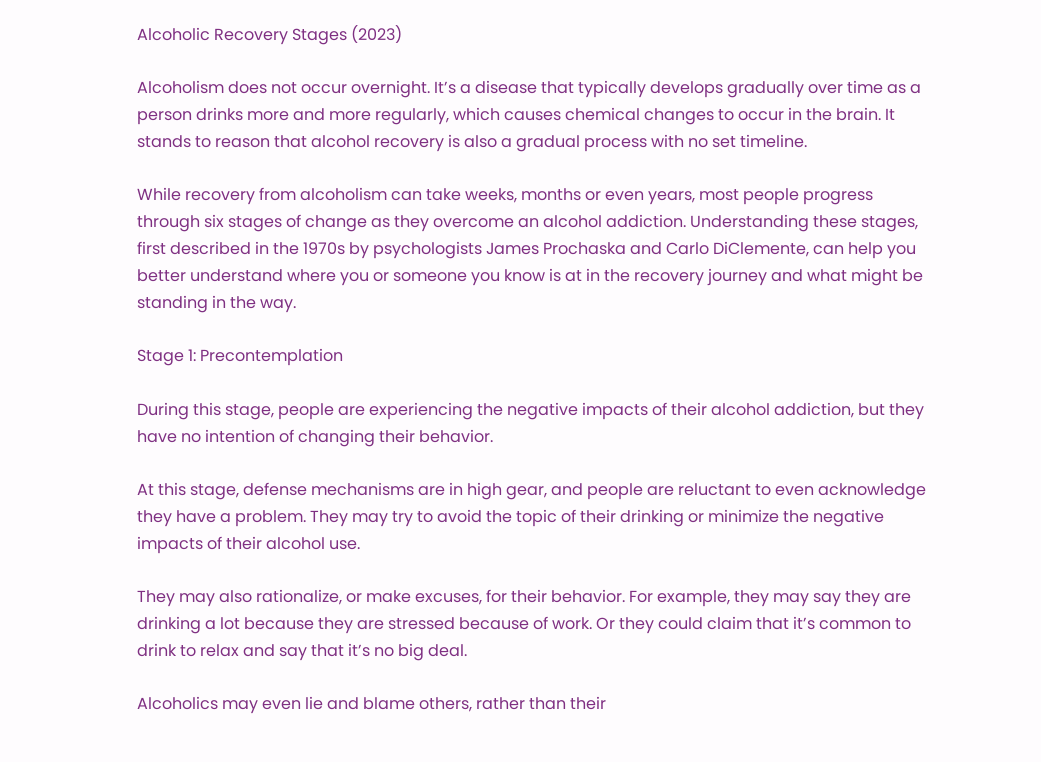Alcoholic Recovery Stages (2023)

Alcoholism does not occur overnight. It’s a disease that typically develops gradually over time as a person drinks more and more regularly, which causes chemical changes to occur in the brain. It stands to reason that alcohol recovery is also a gradual process with no set timeline.

While recovery from alcoholism can take weeks, months or even years, most people progress through six stages of change as they overcome an alcohol addiction. Understanding these stages, first described in the 1970s by psychologists James Prochaska and Carlo DiClemente, can help you better understand where you or someone you know is at in the recovery journey and what might be standing in the way.

Stage 1: Precontemplation

During this stage, people are experiencing the negative impacts of their alcohol addiction, but they have no intention of changing their behavior.

At this stage, defense mechanisms are in high gear, and people are reluctant to even acknowledge they have a problem. They may try to avoid the topic of their drinking or minimize the negative impacts of their alcohol use.

They may also rationalize, or make excuses, for their behavior. For example, they may say they are drinking a lot because they are stressed because of work. Or they could claim that it’s common to drink to relax and say that it’s no big deal.

Alcoholics may even lie and blame others, rather than their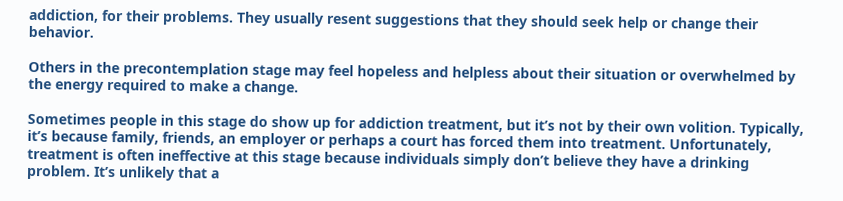addiction, for their problems. They usually resent suggestions that they should seek help or change their behavior.

Others in the precontemplation stage may feel hopeless and helpless about their situation or overwhelmed by the energy required to make a change.

Sometimes people in this stage do show up for addiction treatment, but it’s not by their own volition. Typically, it’s because family, friends, an employer or perhaps a court has forced them into treatment. Unfortunately, treatment is often ineffective at this stage because individuals simply don’t believe they have a drinking problem. It’s unlikely that a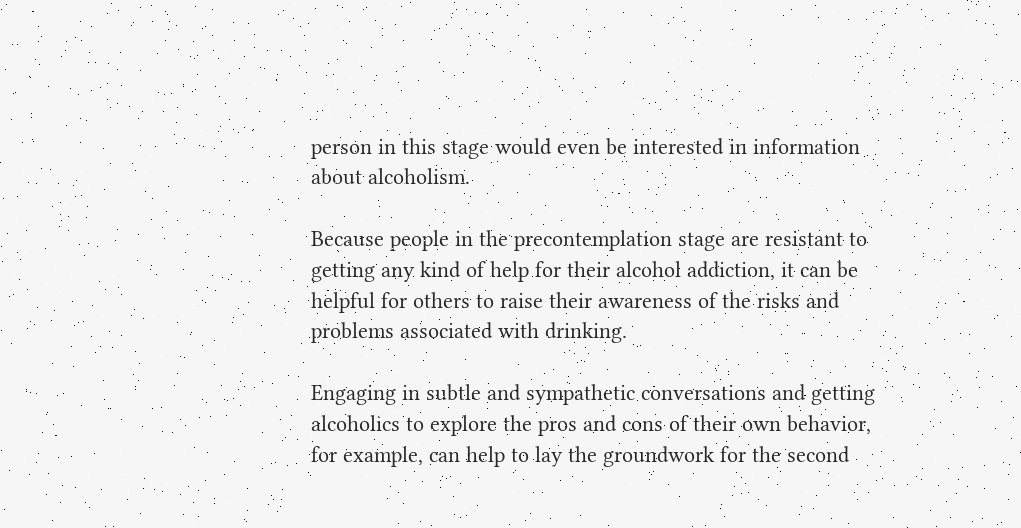person in this stage would even be interested in information about alcoholism.

Because people in the precontemplation stage are resistant to getting any kind of help for their alcohol addiction, it can be helpful for others to raise their awareness of the risks and problems associated with drinking.

Engaging in subtle and sympathetic conversations and getting alcoholics to explore the pros and cons of their own behavior, for example, can help to lay the groundwork for the second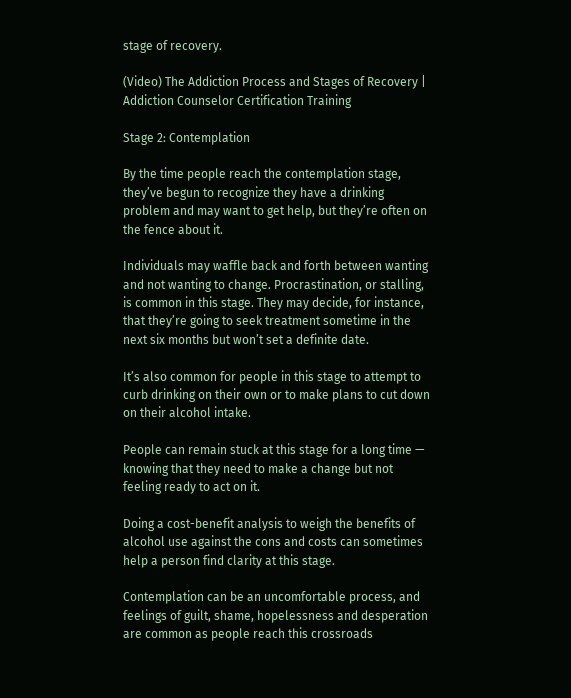stage of recovery.

(Video) The Addiction Process and Stages of Recovery | Addiction Counselor Certification Training

Stage 2: Contemplation

By the time people reach the contemplation stage, they’ve begun to recognize they have a drinking problem and may want to get help, but they’re often on the fence about it.

Individuals may waffle back and forth between wanting and not wanting to change. Procrastination, or stalling, is common in this stage. They may decide, for instance, that they’re going to seek treatment sometime in the next six months but won’t set a definite date.

It’s also common for people in this stage to attempt to curb drinking on their own or to make plans to cut down on their alcohol intake.

People can remain stuck at this stage for a long time — knowing that they need to make a change but not feeling ready to act on it.

Doing a cost-benefit analysis to weigh the benefits of alcohol use against the cons and costs can sometimes help a person find clarity at this stage.

Contemplation can be an uncomfortable process, and feelings of guilt, shame, hopelessness and desperation are common as people reach this crossroads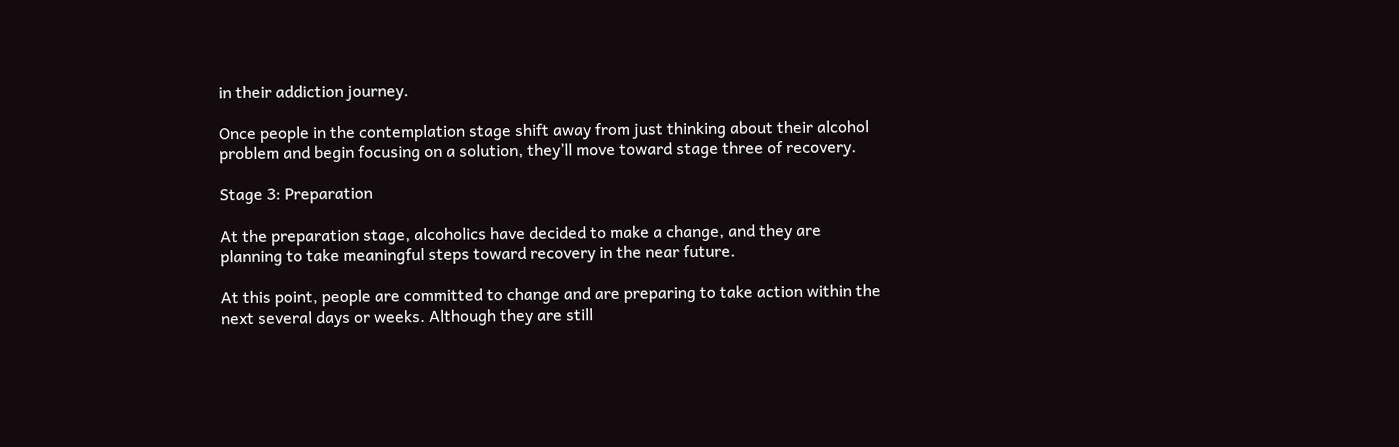in their addiction journey.

Once people in the contemplation stage shift away from just thinking about their alcohol problem and begin focusing on a solution, they’ll move toward stage three of recovery.

Stage 3: Preparation

At the preparation stage, alcoholics have decided to make a change, and they are planning to take meaningful steps toward recovery in the near future.

At this point, people are committed to change and are preparing to take action within the next several days or weeks. Although they are still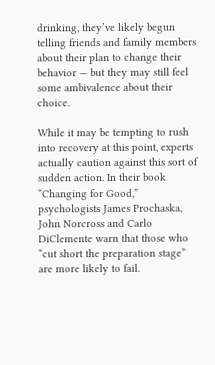drinking, they’ve likely begun telling friends and family members about their plan to change their behavior — but they may still feel some ambivalence about their choice.

While it may be tempting to rush into recovery at this point, experts actually caution against this sort of sudden action. In their book “Changing for Good,” psychologists James Prochaska, John Norcross and Carlo DiClemente warn that those who “cut short the preparation stage” are more likely to fail.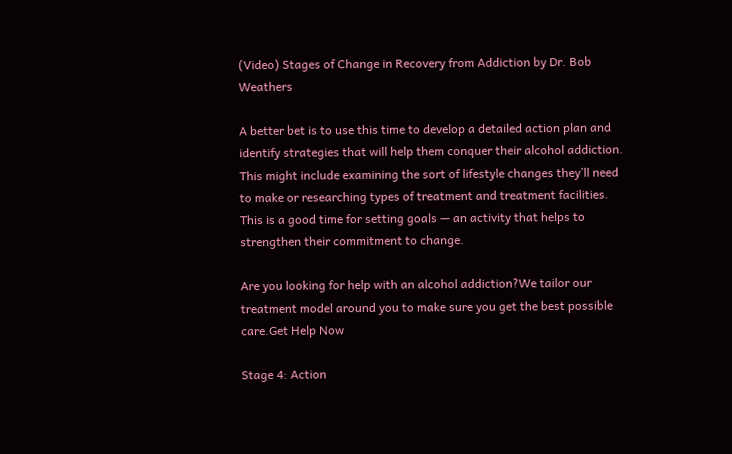(Video) Stages of Change in Recovery from Addiction by Dr. Bob Weathers

A better bet is to use this time to develop a detailed action plan and identify strategies that will help them conquer their alcohol addiction. This might include examining the sort of lifestyle changes they’ll need to make or researching types of treatment and treatment facilities. This is a good time for setting goals — an activity that helps to strengthen their commitment to change.

Are you looking for help with an alcohol addiction?We tailor our treatment model around you to make sure you get the best possible care.Get Help Now

Stage 4: Action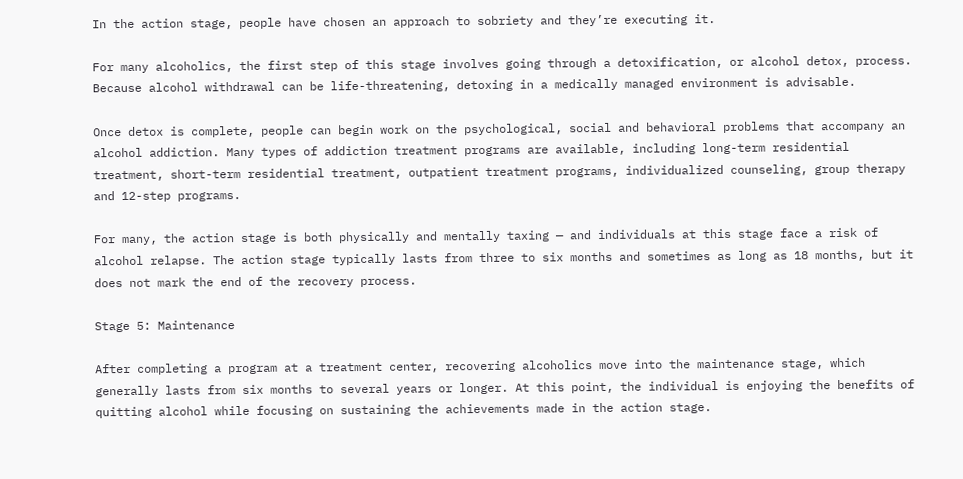In the action stage, people have chosen an approach to sobriety and they’re executing it.

For many alcoholics, the first step of this stage involves going through a detoxification, or alcohol detox, process. Because alcohol withdrawal can be life-threatening, detoxing in a medically managed environment is advisable.

Once detox is complete, people can begin work on the psychological, social and behavioral problems that accompany an alcohol addiction. Many types of addiction treatment programs are available, including long-term residential treatment, short-term residential treatment, outpatient treatment programs, individualized counseling, group therapy and 12-step programs.

For many, the action stage is both physically and mentally taxing — and individuals at this stage face a risk of alcohol relapse. The action stage typically lasts from three to six months and sometimes as long as 18 months, but it does not mark the end of the recovery process.

Stage 5: Maintenance

After completing a program at a treatment center, recovering alcoholics move into the maintenance stage, which generally lasts from six months to several years or longer. At this point, the individual is enjoying the benefits of quitting alcohol while focusing on sustaining the achievements made in the action stage.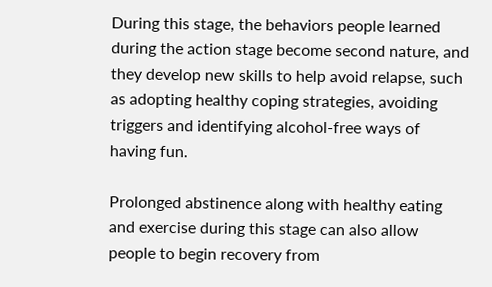During this stage, the behaviors people learned during the action stage become second nature, and they develop new skills to help avoid relapse, such as adopting healthy coping strategies, avoiding triggers and identifying alcohol-free ways of having fun.

Prolonged abstinence along with healthy eating and exercise during this stage can also allow people to begin recovery from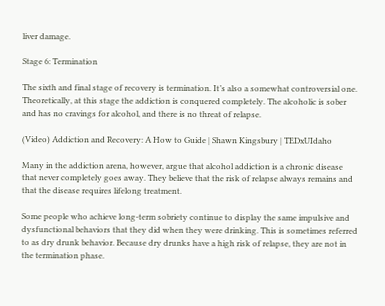liver damage.

Stage 6: Termination

The sixth and final stage of recovery is termination. It’s also a somewhat controversial one. Theoretically, at this stage the addiction is conquered completely. The alcoholic is sober and has no cravings for alcohol, and there is no threat of relapse.

(Video) Addiction and Recovery: A How to Guide | Shawn Kingsbury | TEDxUIdaho

Many in the addiction arena, however, argue that alcohol addiction is a chronic disease that never completely goes away. They believe that the risk of relapse always remains and that the disease requires lifelong treatment.

Some people who achieve long-term sobriety continue to display the same impulsive and dysfunctional behaviors that they did when they were drinking. This is sometimes referred to as dry drunk behavior. Because dry drunks have a high risk of relapse, they are not in the termination phase.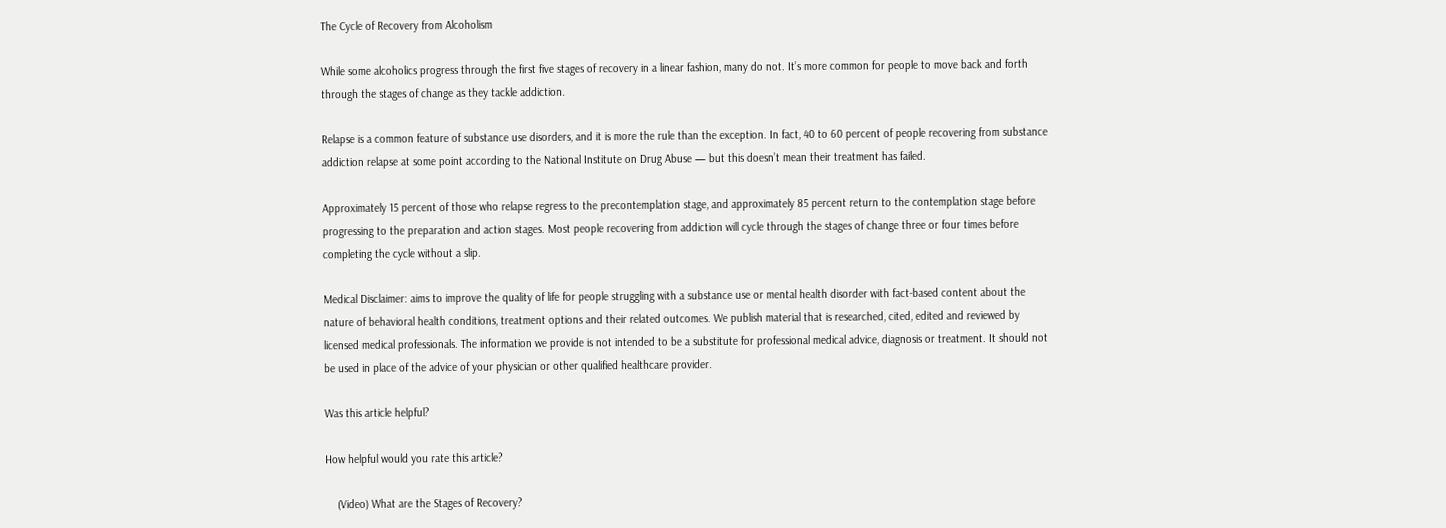The Cycle of Recovery from Alcoholism

While some alcoholics progress through the first five stages of recovery in a linear fashion, many do not. It’s more common for people to move back and forth through the stages of change as they tackle addiction.

Relapse is a common feature of substance use disorders, and it is more the rule than the exception. In fact, 40 to 60 percent of people recovering from substance addiction relapse at some point according to the National Institute on Drug Abuse — but this doesn’t mean their treatment has failed.

Approximately 15 percent of those who relapse regress to the precontemplation stage, and approximately 85 percent return to the contemplation stage before progressing to the preparation and action stages. Most people recovering from addiction will cycle through the stages of change three or four times before completing the cycle without a slip.

Medical Disclaimer: aims to improve the quality of life for people struggling with a substance use or mental health disorder with fact-based content about the nature of behavioral health conditions, treatment options and their related outcomes. We publish material that is researched, cited, edited and reviewed by licensed medical professionals. The information we provide is not intended to be a substitute for professional medical advice, diagnosis or treatment. It should not be used in place of the advice of your physician or other qualified healthcare provider.

Was this article helpful?

How helpful would you rate this article?

    (Video) What are the Stages of Recovery?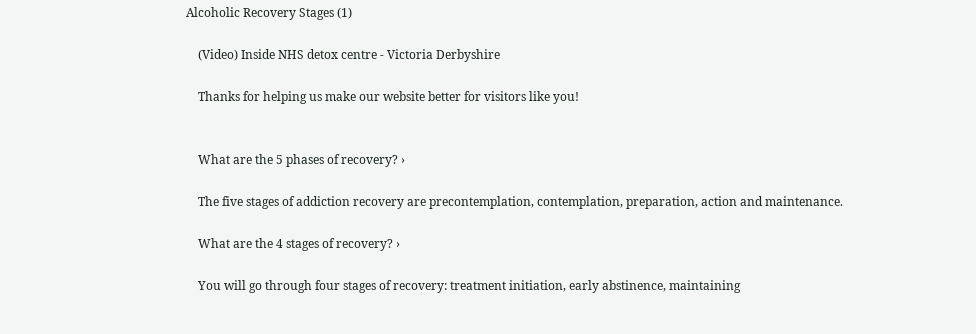Alcoholic Recovery Stages (1)

    (Video) Inside NHS detox centre - Victoria Derbyshire

    Thanks for helping us make our website better for visitors like you!


    What are the 5 phases of recovery? ›

    The five stages of addiction recovery are precontemplation, contemplation, preparation, action and maintenance.

    What are the 4 stages of recovery? ›

    You will go through four stages of recovery: treatment initiation, early abstinence, maintaining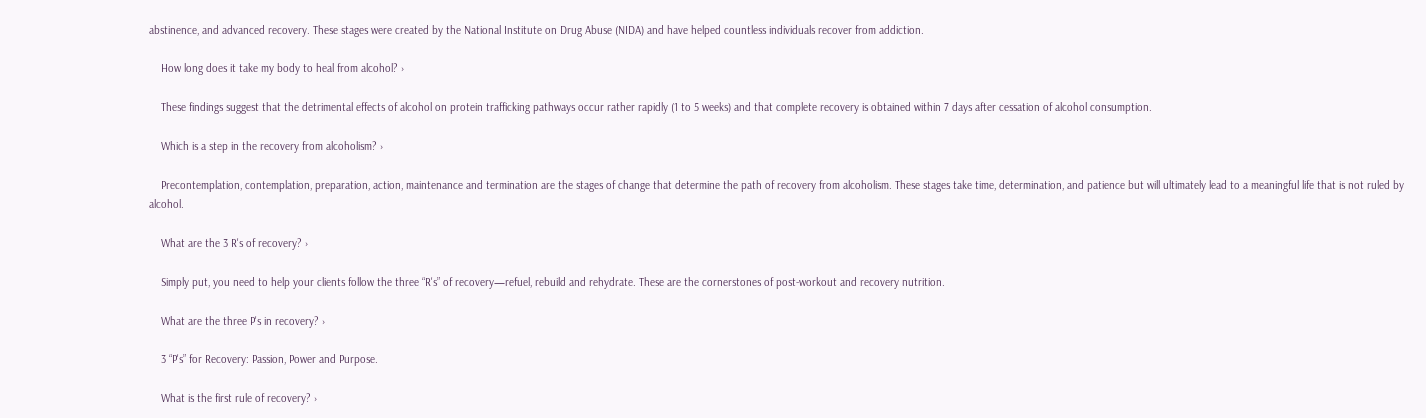abstinence, and advanced recovery. These stages were created by the National Institute on Drug Abuse (NIDA) and have helped countless individuals recover from addiction.

    How long does it take my body to heal from alcohol? ›

    These findings suggest that the detrimental effects of alcohol on protein trafficking pathways occur rather rapidly (1 to 5 weeks) and that complete recovery is obtained within 7 days after cessation of alcohol consumption.

    Which is a step in the recovery from alcoholism? ›

    Precontemplation, contemplation, preparation, action, maintenance and termination are the stages of change that determine the path of recovery from alcoholism. These stages take time, determination, and patience but will ultimately lead to a meaningful life that is not ruled by alcohol.

    What are the 3 R's of recovery? ›

    Simply put, you need to help your clients follow the three “R's” of recovery—refuel, rebuild and rehydrate. These are the cornerstones of post-workout and recovery nutrition.

    What are the three P's in recovery? ›

    3 “P's” for Recovery: Passion, Power and Purpose.

    What is the first rule of recovery? ›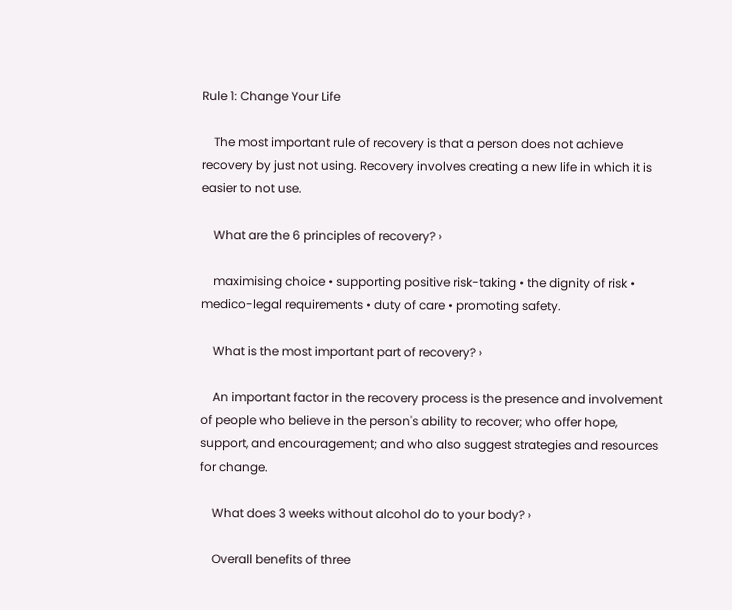Rule 1: Change Your Life

    The most important rule of recovery is that a person does not achieve recovery by just not using. Recovery involves creating a new life in which it is easier to not use.

    What are the 6 principles of recovery? ›

    maximising choice • supporting positive risk-taking • the dignity of risk • medico-legal requirements • duty of care • promoting safety.

    What is the most important part of recovery? ›

    An important factor in the recovery process is the presence and involvement of people who believe in the person's ability to recover; who offer hope, support, and encouragement; and who also suggest strategies and resources for change.

    What does 3 weeks without alcohol do to your body? ›

    Overall benefits of three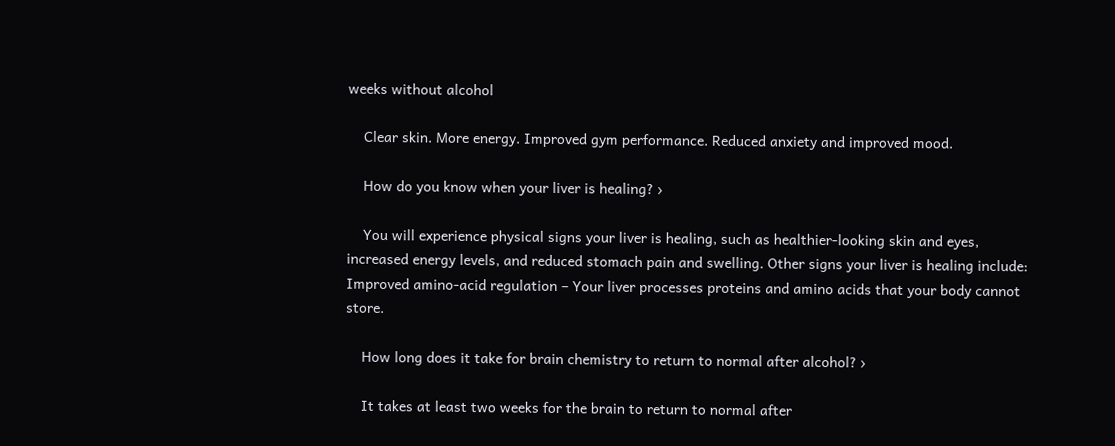weeks without alcohol

    Clear skin. More energy. Improved gym performance. Reduced anxiety and improved mood.

    How do you know when your liver is healing? ›

    You will experience physical signs your liver is healing, such as healthier-looking skin and eyes, increased energy levels, and reduced stomach pain and swelling. Other signs your liver is healing include: Improved amino-acid regulation – Your liver processes proteins and amino acids that your body cannot store.

    How long does it take for brain chemistry to return to normal after alcohol? ›

    It takes at least two weeks for the brain to return to normal after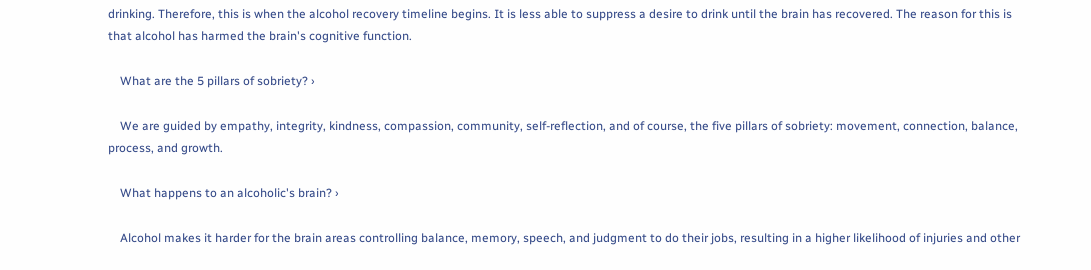drinking. Therefore, this is when the alcohol recovery timeline begins. It is less able to suppress a desire to drink until the brain has recovered. The reason for this is that alcohol has harmed the brain's cognitive function.

    What are the 5 pillars of sobriety? ›

    We are guided by empathy, integrity, kindness, compassion, community, self-reflection, and of course, the five pillars of sobriety: movement, connection, balance, process, and growth.

    What happens to an alcoholic's brain? ›

    Alcohol makes it harder for the brain areas controlling balance, memory, speech, and judgment to do their jobs, resulting in a higher likelihood of injuries and other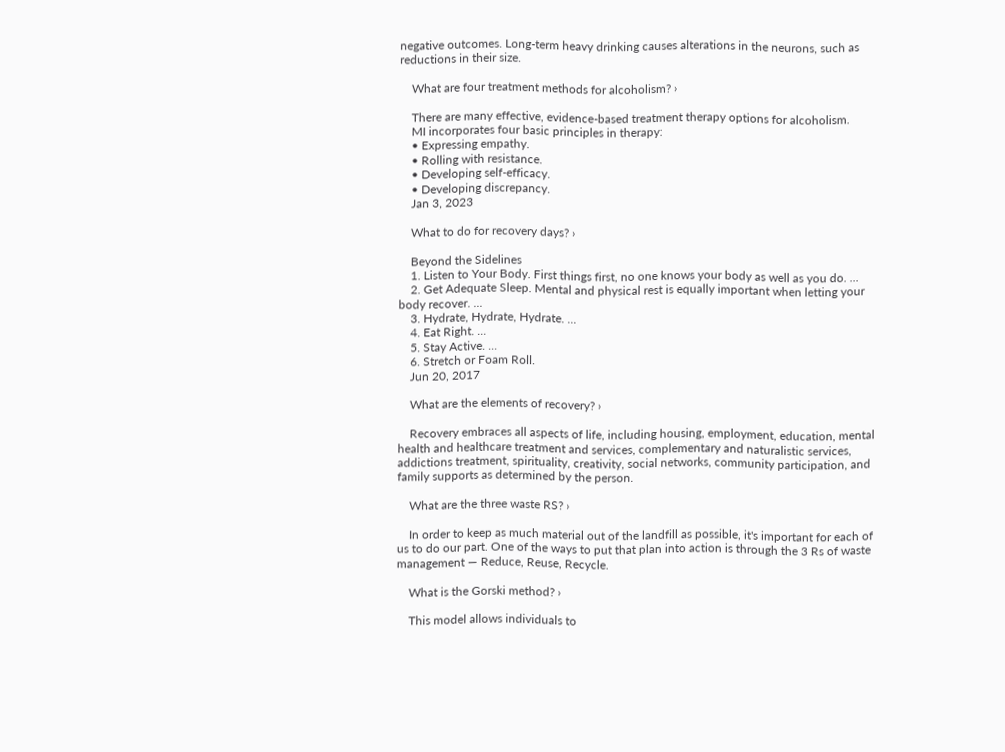negative outcomes. Long-term heavy drinking causes alterations in the neurons, such as reductions in their size.

    What are four treatment methods for alcoholism? ›

    There are many effective, evidence-based treatment therapy options for alcoholism.
    MI incorporates four basic principles in therapy:
    • Expressing empathy.
    • Rolling with resistance.
    • Developing self-efficacy.
    • Developing discrepancy.
    Jan 3, 2023

    What to do for recovery days? ›

    Beyond the Sidelines
    1. Listen to Your Body. First things first, no one knows your body as well as you do. ...
    2. Get Adequate Sleep. Mental and physical rest is equally important when letting your body recover. ...
    3. Hydrate, Hydrate, Hydrate. ...
    4. Eat Right. ...
    5. Stay Active. ...
    6. Stretch or Foam Roll.
    Jun 20, 2017

    What are the elements of recovery? ›

    Recovery embraces all aspects of life, including housing, employment, education, mental health and healthcare treatment and services, complementary and naturalistic services, addictions treatment, spirituality, creativity, social networks, community participation, and family supports as determined by the person.

    What are the three waste RS? ›

    In order to keep as much material out of the landfill as possible, it's important for each of us to do our part. One of the ways to put that plan into action is through the 3 Rs of waste management — Reduce, Reuse, Recycle.

    What is the Gorski method? ›

    This model allows individuals to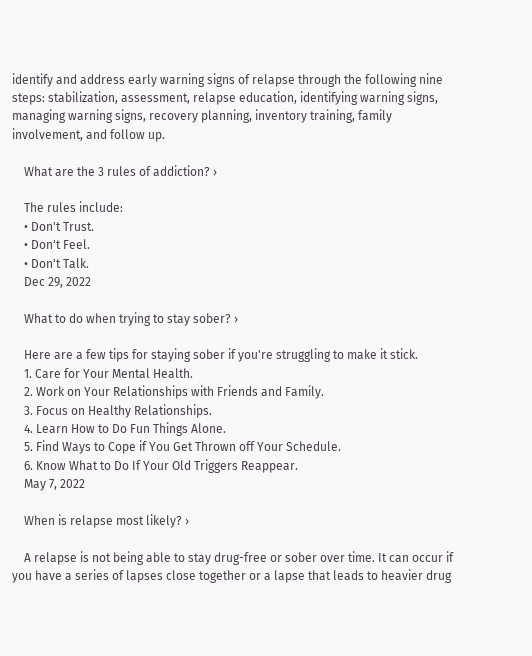identify and address early warning signs of relapse through the following nine steps: stabilization, assessment, relapse education, identifying warning signs, managing warning signs, recovery planning, inventory training, family involvement, and follow up.

    What are the 3 rules of addiction? ›

    The rules include:
    • Don't Trust.
    • Don't Feel.
    • Don't Talk.
    Dec 29, 2022

    What to do when trying to stay sober? ›

    Here are a few tips for staying sober if you're struggling to make it stick.
    1. Care for Your Mental Health.
    2. Work on Your Relationships with Friends and Family.
    3. Focus on Healthy Relationships.
    4. Learn How to Do Fun Things Alone.
    5. Find Ways to Cope if You Get Thrown off Your Schedule.
    6. Know What to Do If Your Old Triggers Reappear.
    May 7, 2022

    When is relapse most likely? ›

    A relapse is not being able to stay drug-free or sober over time. It can occur if you have a series of lapses close together or a lapse that leads to heavier drug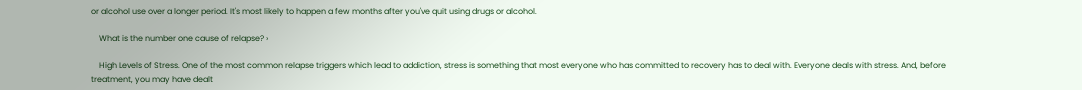or alcohol use over a longer period. It's most likely to happen a few months after you've quit using drugs or alcohol.

    What is the number one cause of relapse? ›

    High Levels of Stress. One of the most common relapse triggers which lead to addiction, stress is something that most everyone who has committed to recovery has to deal with. Everyone deals with stress. And, before treatment, you may have dealt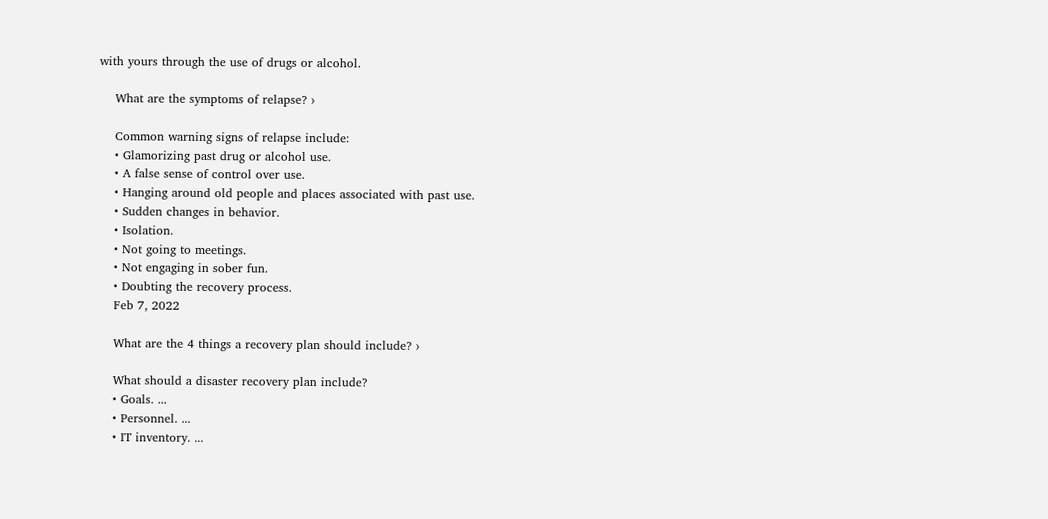with yours through the use of drugs or alcohol.

    What are the symptoms of relapse? ›

    Common warning signs of relapse include:
    • Glamorizing past drug or alcohol use.
    • A false sense of control over use.
    • Hanging around old people and places associated with past use.
    • Sudden changes in behavior.
    • Isolation.
    • Not going to meetings.
    • Not engaging in sober fun.
    • Doubting the recovery process.
    Feb 7, 2022

    What are the 4 things a recovery plan should include? ›

    What should a disaster recovery plan include?
    • Goals. ...
    • Personnel. ...
    • IT inventory. ...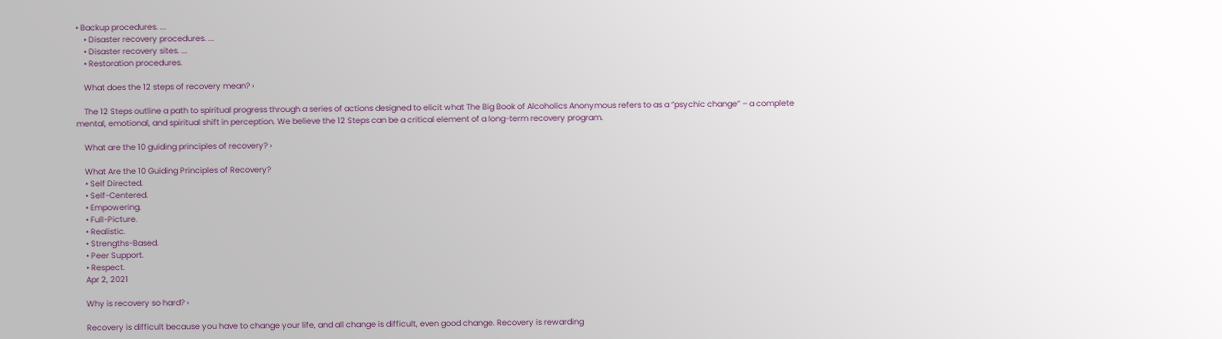• Backup procedures. ...
    • Disaster recovery procedures. ...
    • Disaster recovery sites. ...
    • Restoration procedures.

    What does the 12 steps of recovery mean? ›

    The 12 Steps outline a path to spiritual progress through a series of actions designed to elicit what The Big Book of Alcoholics Anonymous refers to as a “psychic change” – a complete mental, emotional, and spiritual shift in perception. We believe the 12 Steps can be a critical element of a long-term recovery program.

    What are the 10 guiding principles of recovery? ›

    What Are the 10 Guiding Principles of Recovery?
    • Self Directed.
    • Self-Centered.
    • Empowering.
    • Full-Picture.
    • Realistic.
    • Strengths-Based.
    • Peer Support.
    • Respect.
    Apr 2, 2021

    Why is recovery so hard? ›

    Recovery is difficult because you have to change your life, and all change is difficult, even good change. Recovery is rewarding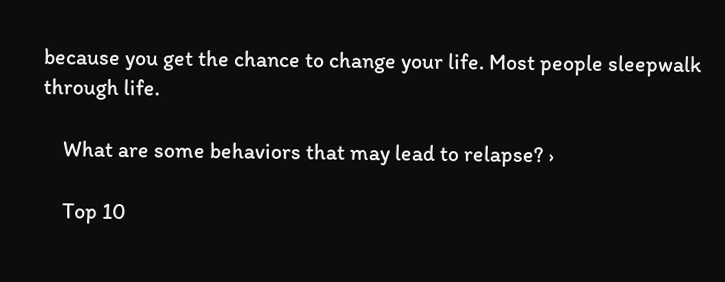because you get the chance to change your life. Most people sleepwalk through life.

    What are some behaviors that may lead to relapse? ›

    Top 10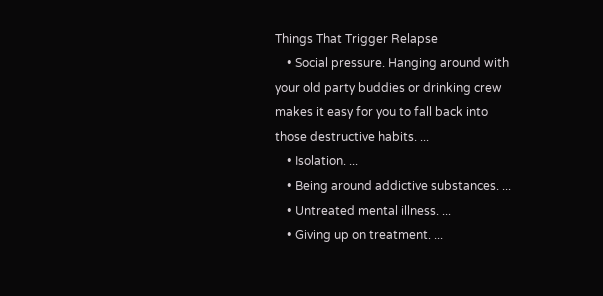Things That Trigger Relapse
    • Social pressure. Hanging around with your old party buddies or drinking crew makes it easy for you to fall back into those destructive habits. ...
    • Isolation. ...
    • Being around addictive substances. ...
    • Untreated mental illness. ...
    • Giving up on treatment. ...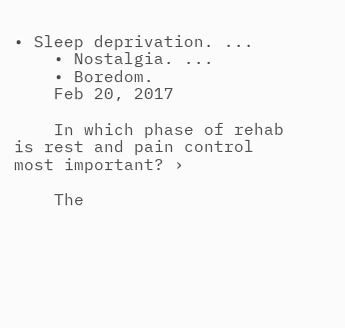• Sleep deprivation. ...
    • Nostalgia. ...
    • Boredom.
    Feb 20, 2017

    In which phase of rehab is rest and pain control most important? ›

    The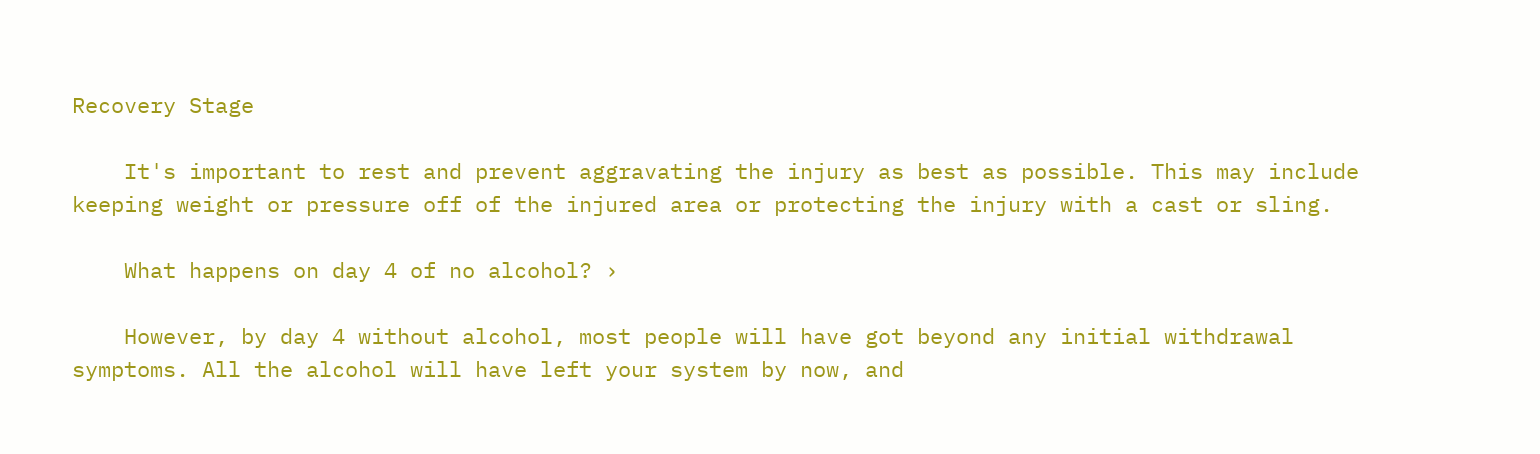Recovery Stage

    It's important to rest and prevent aggravating the injury as best as possible. This may include keeping weight or pressure off of the injured area or protecting the injury with a cast or sling.

    What happens on day 4 of no alcohol? ›

    However, by day 4 without alcohol, most people will have got beyond any initial withdrawal symptoms. All the alcohol will have left your system by now, and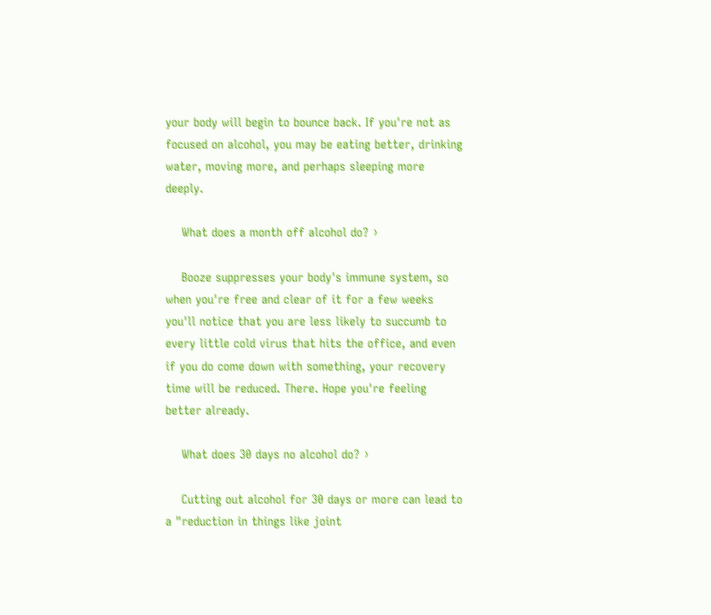your body will begin to bounce back. If you're not as focused on alcohol, you may be eating better, drinking water, moving more, and perhaps sleeping more deeply.

    What does a month off alcohol do? ›

    Booze suppresses your body's immune system, so when you're free and clear of it for a few weeks you'll notice that you are less likely to succumb to every little cold virus that hits the office, and even if you do come down with something, your recovery time will be reduced. There. Hope you're feeling better already.

    What does 30 days no alcohol do? ›

    Cutting out alcohol for 30 days or more can lead to a "reduction in things like joint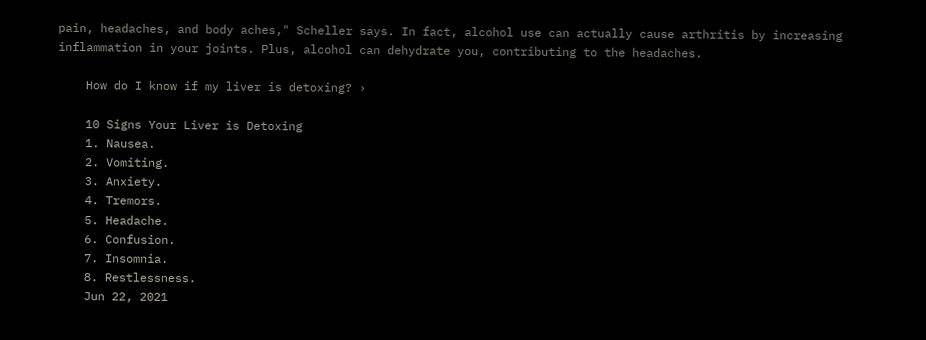pain, headaches, and body aches," Scheller says. In fact, alcohol use can actually cause arthritis by increasing inflammation in your joints. Plus, alcohol can dehydrate you, contributing to the headaches.

    How do I know if my liver is detoxing? ›

    10 Signs Your Liver is Detoxing
    1. Nausea.
    2. Vomiting.
    3. Anxiety.
    4. Tremors.
    5. Headache.
    6. Confusion.
    7. Insomnia.
    8. Restlessness.
    Jun 22, 2021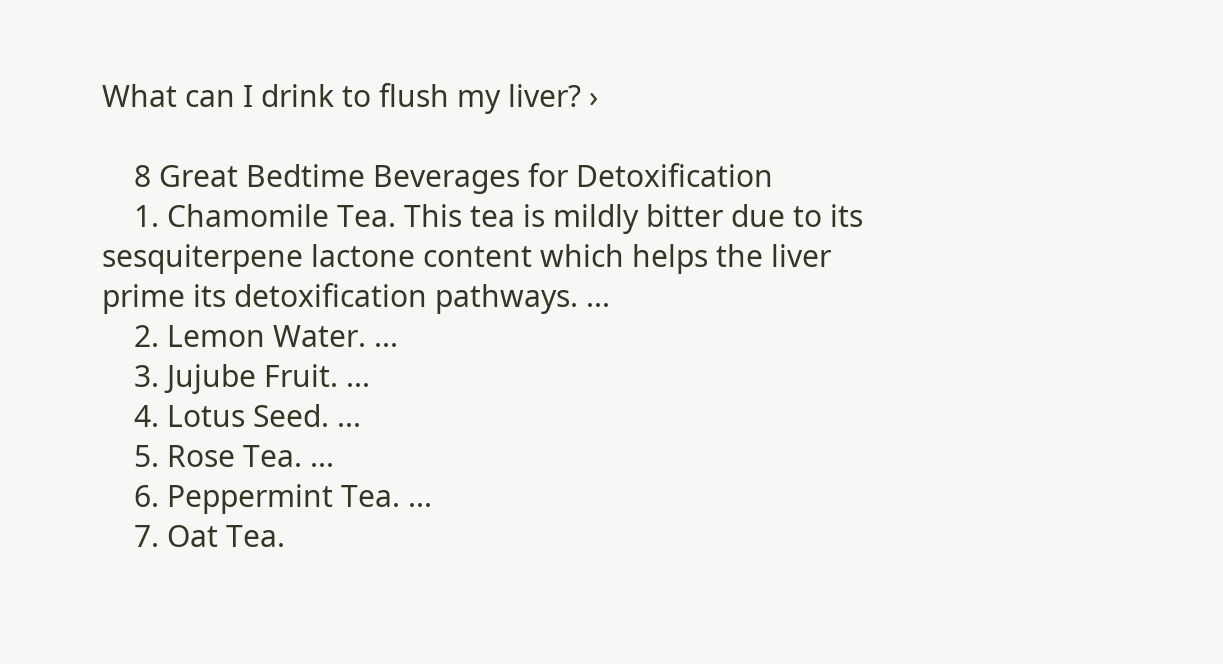What can I drink to flush my liver? ›

    8 Great Bedtime Beverages for Detoxification
    1. Chamomile Tea. This tea is mildly bitter due to its sesquiterpene lactone content which helps the liver prime its detoxification pathways. ...
    2. Lemon Water. ...
    3. Jujube Fruit. ...
    4. Lotus Seed. ...
    5. Rose Tea. ...
    6. Peppermint Tea. ...
    7. Oat Tea.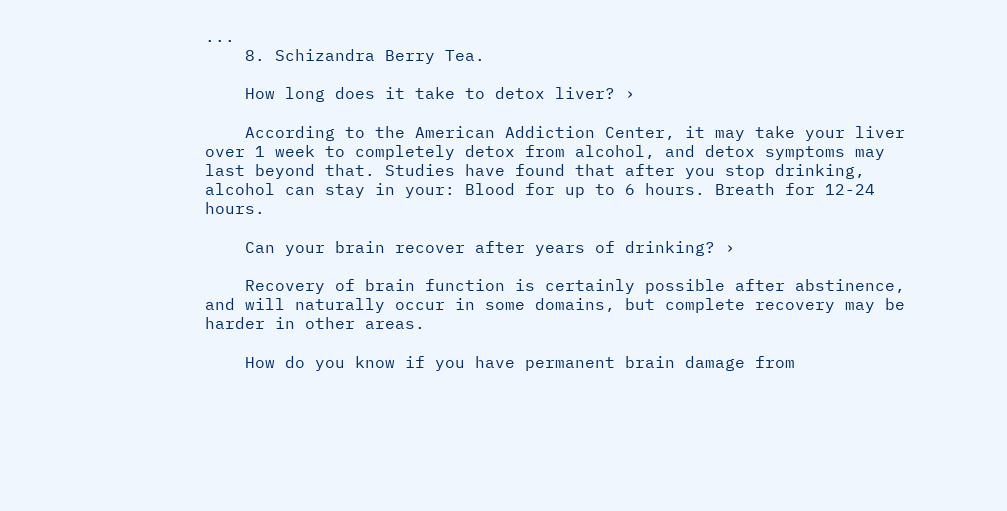...
    8. Schizandra Berry Tea.

    How long does it take to detox liver? ›

    According to the American Addiction Center, it may take your liver over 1 week to completely detox from alcohol, and detox symptoms may last beyond that. Studies have found that after you stop drinking, alcohol can stay in your: Blood for up to 6 hours. Breath for 12-24 hours.

    Can your brain recover after years of drinking? ›

    Recovery of brain function is certainly possible after abstinence, and will naturally occur in some domains, but complete recovery may be harder in other areas.

    How do you know if you have permanent brain damage from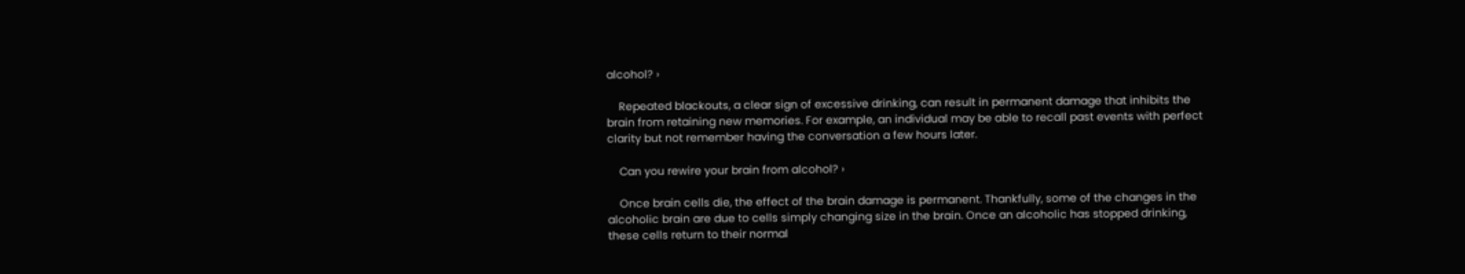alcohol? ›

    Repeated blackouts, a clear sign of excessive drinking, can result in permanent damage that inhibits the brain from retaining new memories. For example, an individual may be able to recall past events with perfect clarity but not remember having the conversation a few hours later.

    Can you rewire your brain from alcohol? ›

    Once brain cells die, the effect of the brain damage is permanent. Thankfully, some of the changes in the alcoholic brain are due to cells simply changing size in the brain. Once an alcoholic has stopped drinking, these cells return to their normal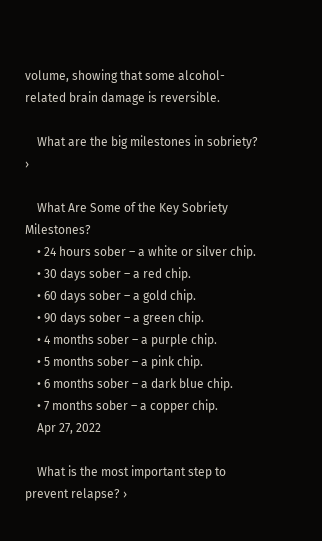volume, showing that some alcohol-related brain damage is reversible.

    What are the big milestones in sobriety? ›

    What Are Some of the Key Sobriety Milestones?
    • 24 hours sober – a white or silver chip.
    • 30 days sober – a red chip.
    • 60 days sober – a gold chip.
    • 90 days sober – a green chip.
    • 4 months sober – a purple chip.
    • 5 months sober – a pink chip.
    • 6 months sober – a dark blue chip.
    • 7 months sober – a copper chip.
    Apr 27, 2022

    What is the most important step to prevent relapse? ›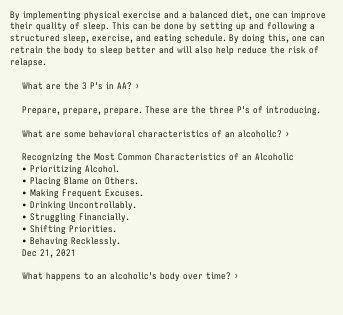By implementing physical exercise and a balanced diet, one can improve their quality of sleep. This can be done by setting up and following a structured sleep, exercise, and eating schedule. By doing this, one can retrain the body to sleep better and will also help reduce the risk of relapse.

    What are the 3 P's in AA? ›

    Prepare, prepare, prepare. These are the three P's of introducing.

    What are some behavioral characteristics of an alcoholic? ›

    Recognizing the Most Common Characteristics of an Alcoholic
    • Prioritizing Alcohol.
    • Placing Blame on Others.
    • Making Frequent Excuses.
    • Drinking Uncontrollably.
    • Struggling Financially.
    • Shifting Priorities.
    • Behaving Recklessly.
    Dec 21, 2021

    What happens to an alcoholic's body over time? ›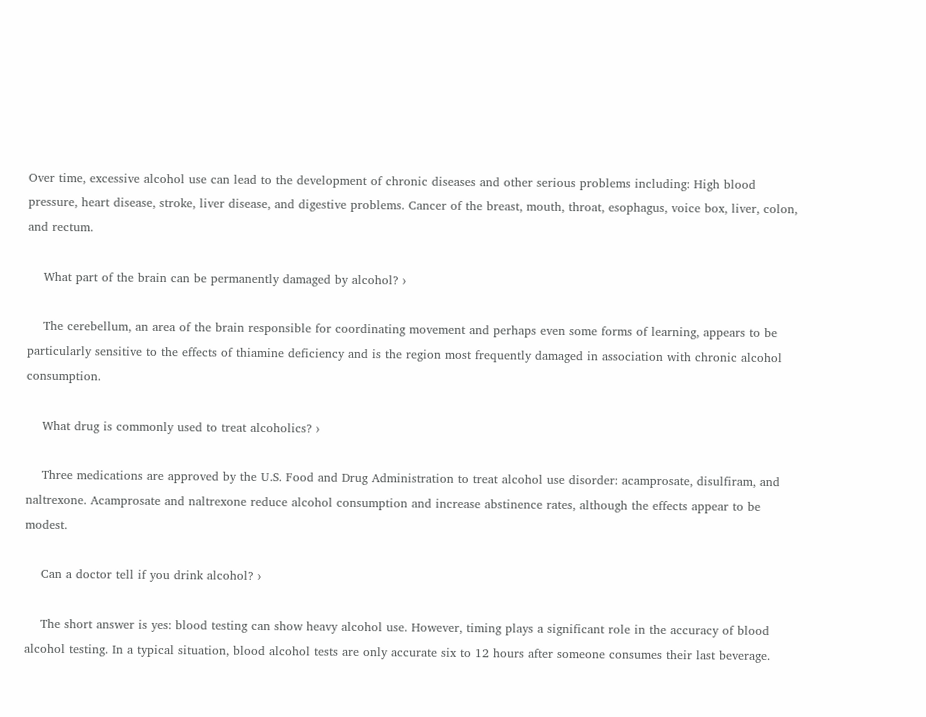Over time, excessive alcohol use can lead to the development of chronic diseases and other serious problems including: High blood pressure, heart disease, stroke, liver disease, and digestive problems. Cancer of the breast, mouth, throat, esophagus, voice box, liver, colon, and rectum.

    What part of the brain can be permanently damaged by alcohol? ›

    The cerebellum, an area of the brain responsible for coordinating movement and perhaps even some forms of learning, appears to be particularly sensitive to the effects of thiamine deficiency and is the region most frequently damaged in association with chronic alcohol consumption.

    What drug is commonly used to treat alcoholics? ›

    Three medications are approved by the U.S. Food and Drug Administration to treat alcohol use disorder: acamprosate, disulfiram, and naltrexone. Acamprosate and naltrexone reduce alcohol consumption and increase abstinence rates, although the effects appear to be modest.

    Can a doctor tell if you drink alcohol? ›

    The short answer is yes: blood testing can show heavy alcohol use. However, timing plays a significant role in the accuracy of blood alcohol testing. In a typical situation, blood alcohol tests are only accurate six to 12 hours after someone consumes their last beverage.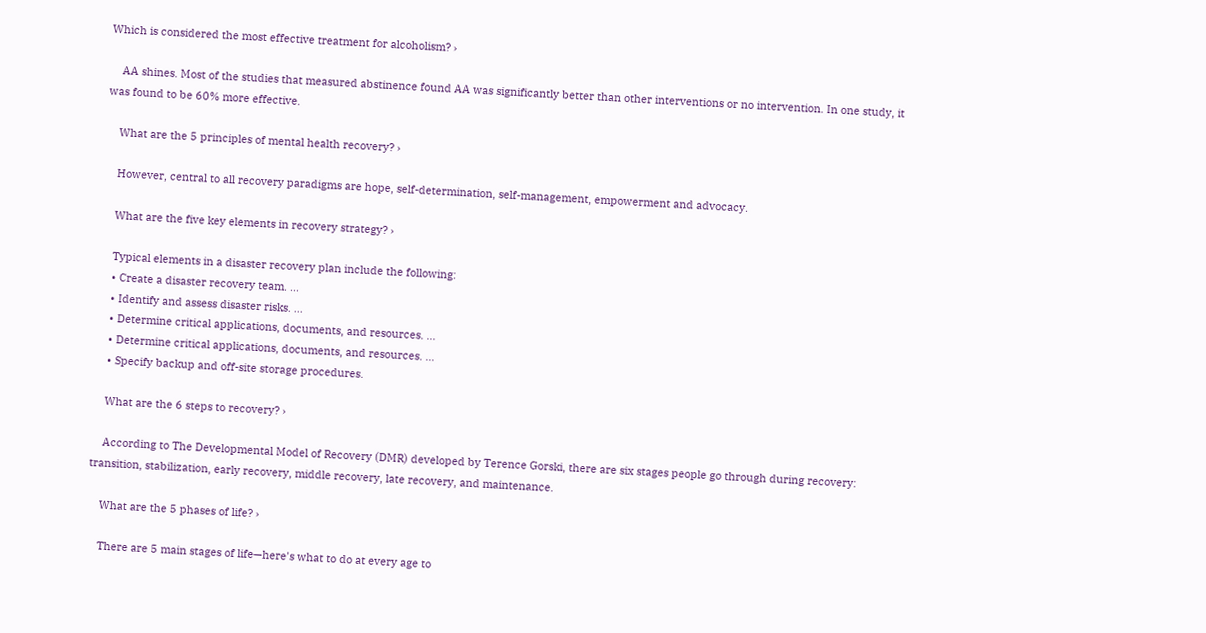Which is considered the most effective treatment for alcoholism? ›

    AA shines. Most of the studies that measured abstinence found AA was significantly better than other interventions or no intervention. In one study, it was found to be 60% more effective.

    What are the 5 principles of mental health recovery? ›

    However, central to all recovery paradigms are hope, self-determination, self-management, empowerment and advocacy.

    What are the five key elements in recovery strategy? ›

    Typical elements in a disaster recovery plan include the following:
    • Create a disaster recovery team. ...
    • Identify and assess disaster risks. ...
    • Determine critical applications, documents, and resources. ...
    • Determine critical applications, documents, and resources. ...
    • Specify backup and off-site storage procedures.

    What are the 6 steps to recovery? ›

    According to The Developmental Model of Recovery (DMR) developed by Terence Gorski, there are six stages people go through during recovery: transition, stabilization, early recovery, middle recovery, late recovery, and maintenance.

    What are the 5 phases of life? ›

    There are 5 main stages of life—here's what to do at every age to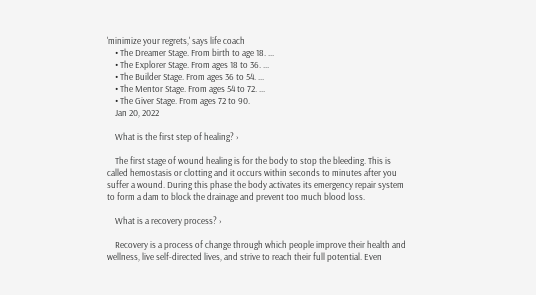'minimize your regrets,' says life coach
    • The Dreamer Stage. From birth to age 18. ...
    • The Explorer Stage. From ages 18 to 36. ...
    • The Builder Stage. From ages 36 to 54. ...
    • The Mentor Stage. From ages 54 to 72. ...
    • The Giver Stage. From ages 72 to 90.
    Jan 20, 2022

    What is the first step of healing? ›

    The first stage of wound healing is for the body to stop the bleeding. This is called hemostasis or clotting and it occurs within seconds to minutes after you suffer a wound. During this phase the body activates its emergency repair system to form a dam to block the drainage and prevent too much blood loss.

    What is a recovery process? ›

    Recovery is a process of change through which people improve their health and wellness, live self-directed lives, and strive to reach their full potential. Even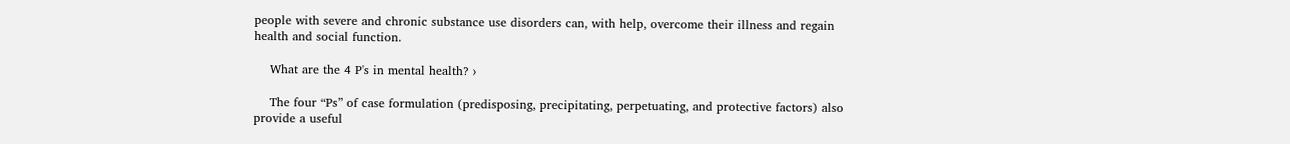people with severe and chronic substance use disorders can, with help, overcome their illness and regain health and social function.

    What are the 4 P's in mental health? ›

    The four “Ps” of case formulation (predisposing, precipitating, perpetuating, and protective factors) also provide a useful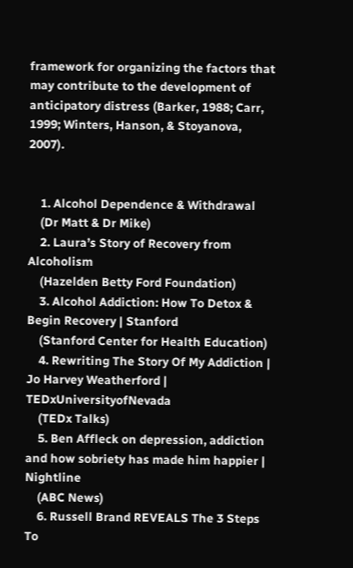framework for organizing the factors that may contribute to the development of anticipatory distress (Barker, 1988; Carr, 1999; Winters, Hanson, & Stoyanova, 2007).


    1. Alcohol Dependence & Withdrawal
    (Dr Matt & Dr Mike)
    2. Laura’s Story of Recovery from Alcoholism
    (Hazelden Betty Ford Foundation)
    3. Alcohol Addiction: How To Detox & Begin Recovery | Stanford
    (Stanford Center for Health Education)
    4. Rewriting The Story Of My Addiction | Jo Harvey Weatherford | TEDxUniversityofNevada
    (TEDx Talks)
    5. Ben Affleck on depression, addiction and how sobriety has made him happier | Nightline
    (ABC News)
    6. Russell Brand REVEALS The 3 Steps To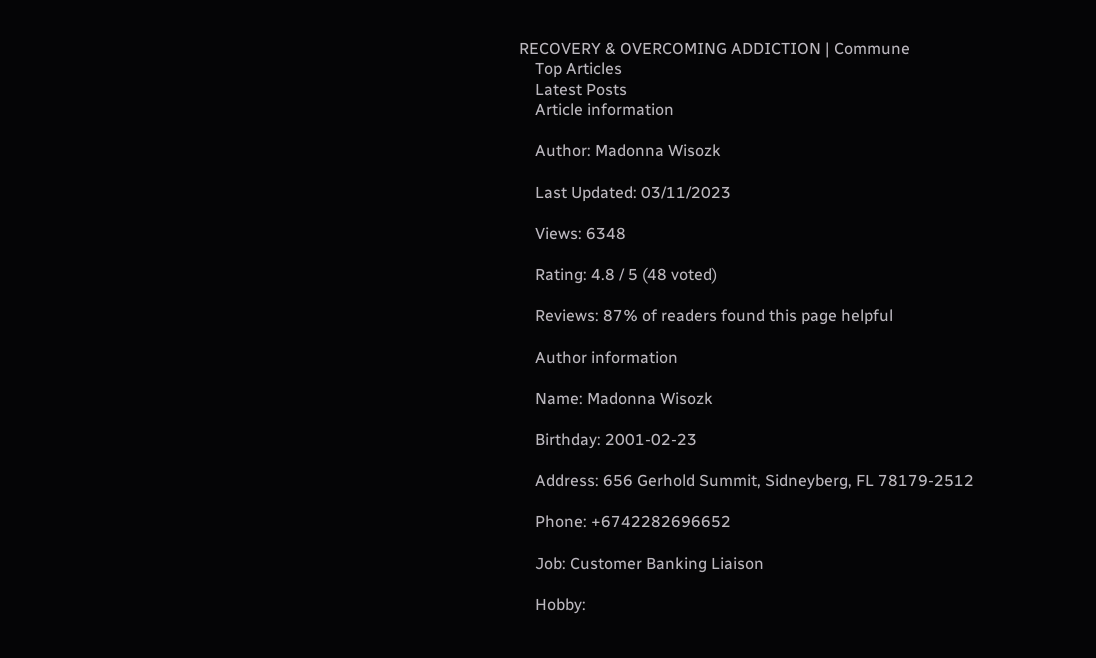RECOVERY & OVERCOMING ADDICTION | Commune
    Top Articles
    Latest Posts
    Article information

    Author: Madonna Wisozk

    Last Updated: 03/11/2023

    Views: 6348

    Rating: 4.8 / 5 (48 voted)

    Reviews: 87% of readers found this page helpful

    Author information

    Name: Madonna Wisozk

    Birthday: 2001-02-23

    Address: 656 Gerhold Summit, Sidneyberg, FL 78179-2512

    Phone: +6742282696652

    Job: Customer Banking Liaison

    Hobby: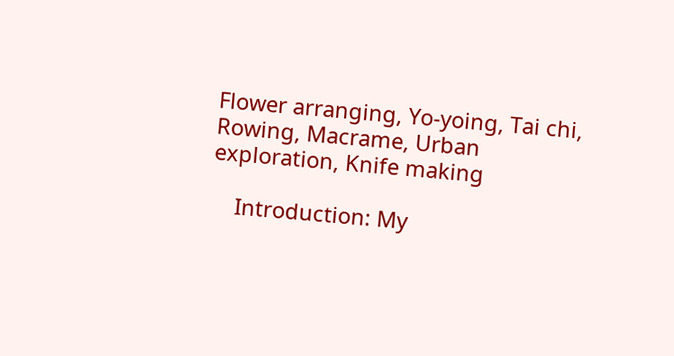Flower arranging, Yo-yoing, Tai chi, Rowing, Macrame, Urban exploration, Knife making

    Introduction: My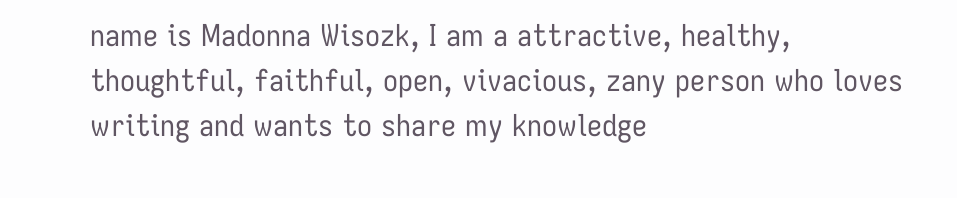name is Madonna Wisozk, I am a attractive, healthy, thoughtful, faithful, open, vivacious, zany person who loves writing and wants to share my knowledge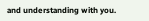and understanding with you.